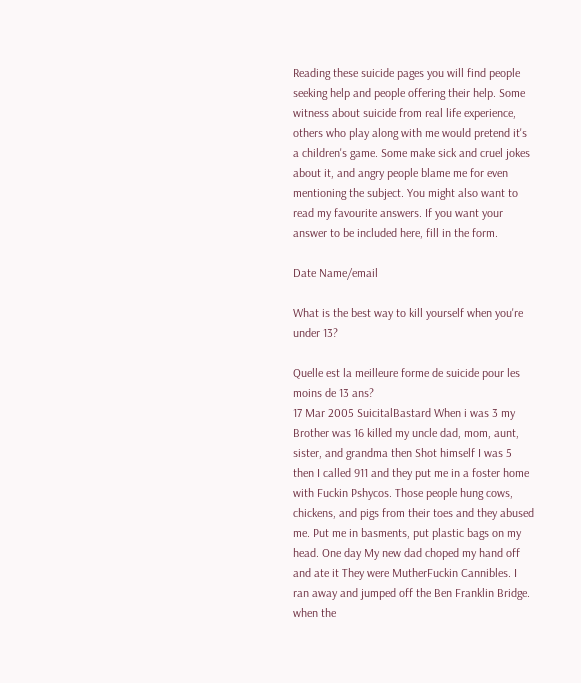Reading these suicide pages you will find people seeking help and people offering their help. Some witness about suicide from real life experience, others who play along with me would pretend it's a children's game. Some make sick and cruel jokes about it, and angry people blame me for even mentioning the subject. You might also want to read my favourite answers. If you want your answer to be included here, fill in the form.

Date Name/email

What is the best way to kill yourself when you're under 13?

Quelle est la meilleure forme de suicide pour les moins de 13 ans?
17 Mar 2005 SuicitalBastard When i was 3 my Brother was 16 killed my uncle dad, mom, aunt, sister, and grandma then Shot himself I was 5 then I called 911 and they put me in a foster home with Fuckin Pshycos. Those people hung cows, chickens, and pigs from their toes and they abused me. Put me in basments, put plastic bags on my head. One day My new dad choped my hand off and ate it They were MutherFuckin Cannibles. I ran away and jumped off the Ben Franklin Bridge. when the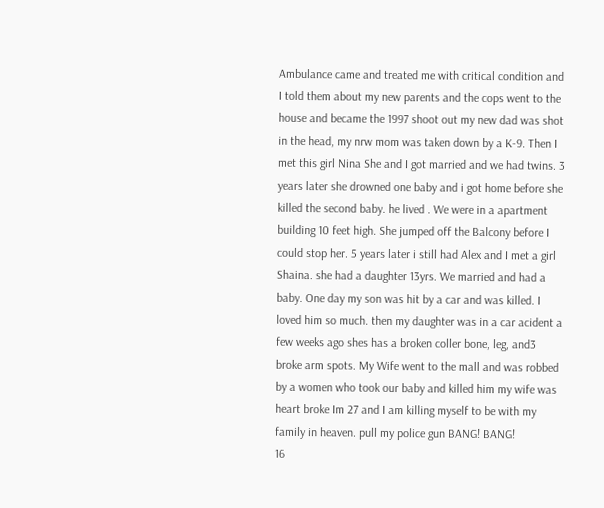Ambulance came and treated me with critical condition and I told them about my new parents and the cops went to the house and became the 1997 shoot out my new dad was shot in the head, my nrw mom was taken down by a K-9. Then I met this girl Nina She and I got married and we had twins. 3 years later she drowned one baby and i got home before she killed the second baby. he lived . We were in a apartment building 10 feet high. She jumped off the Balcony before I could stop her. 5 years later i still had Alex and I met a girl Shaina. she had a daughter 13yrs. We married and had a baby. One day my son was hit by a car and was killed. I loved him so much. then my daughter was in a car acident a few weeks ago shes has a broken coller bone, leg, and3 broke arm spots. My Wife went to the mall and was robbed by a women who took our baby and killed him my wife was heart broke Im 27 and I am killing myself to be with my family in heaven. pull my police gun BANG! BANG!
16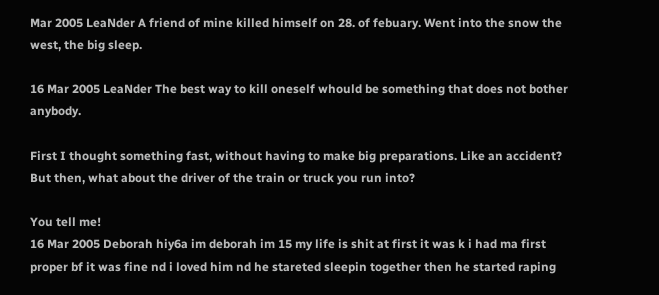Mar 2005 LeaNder A friend of mine killed himself on 28. of febuary. Went into the snow the west, the big sleep.

16 Mar 2005 LeaNder The best way to kill oneself whould be something that does not bother anybody.

First I thought something fast, without having to make big preparations. Like an accident? But then, what about the driver of the train or truck you run into?

You tell me!
16 Mar 2005 Deborah hiy6a im deborah im 15 my life is shit at first it was k i had ma first proper bf it was fine nd i loved him nd he stareted sleepin together then he started raping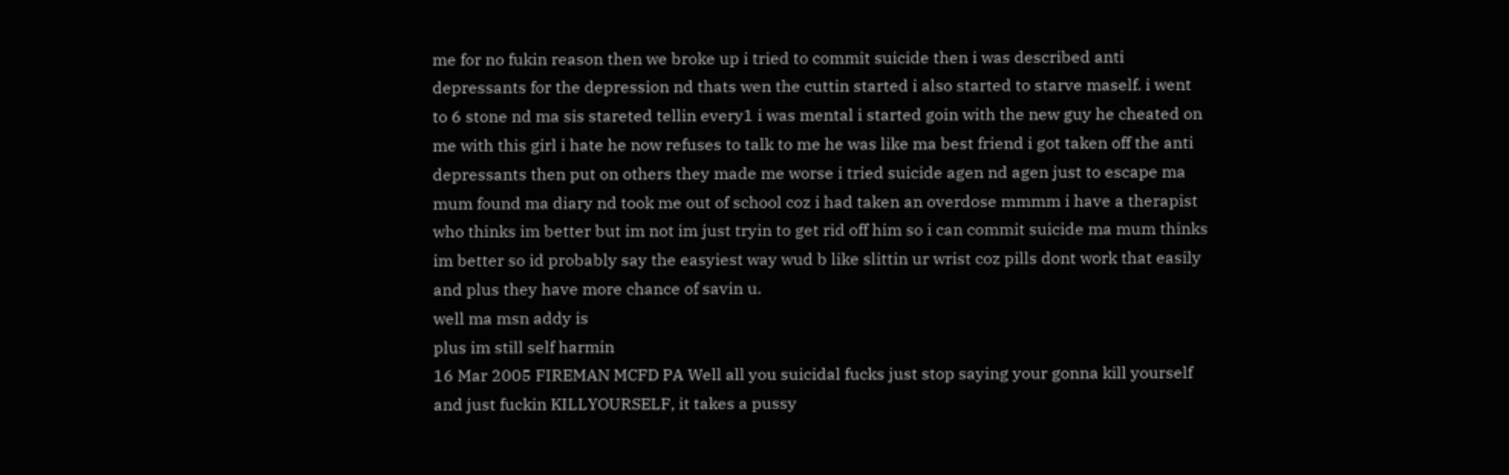me for no fukin reason then we broke up i tried to commit suicide then i was described anti depressants for the depression nd thats wen the cuttin started i also started to starve maself. i went to 6 stone nd ma sis stareted tellin every1 i was mental i started goin with the new guy he cheated on me with this girl i hate he now refuses to talk to me he was like ma best friend i got taken off the anti depressants then put on others they made me worse i tried suicide agen nd agen just to escape ma mum found ma diary nd took me out of school coz i had taken an overdose mmmm i have a therapist who thinks im better but im not im just tryin to get rid off him so i can commit suicide ma mum thinks im better so id probably say the easyiest way wud b like slittin ur wrist coz pills dont work that easily and plus they have more chance of savin u.
well ma msn addy is
plus im still self harmin
16 Mar 2005 FIREMAN MCFD PA Well all you suicidal fucks just stop saying your gonna kill yourself and just fuckin KILLYOURSELF, it takes a pussy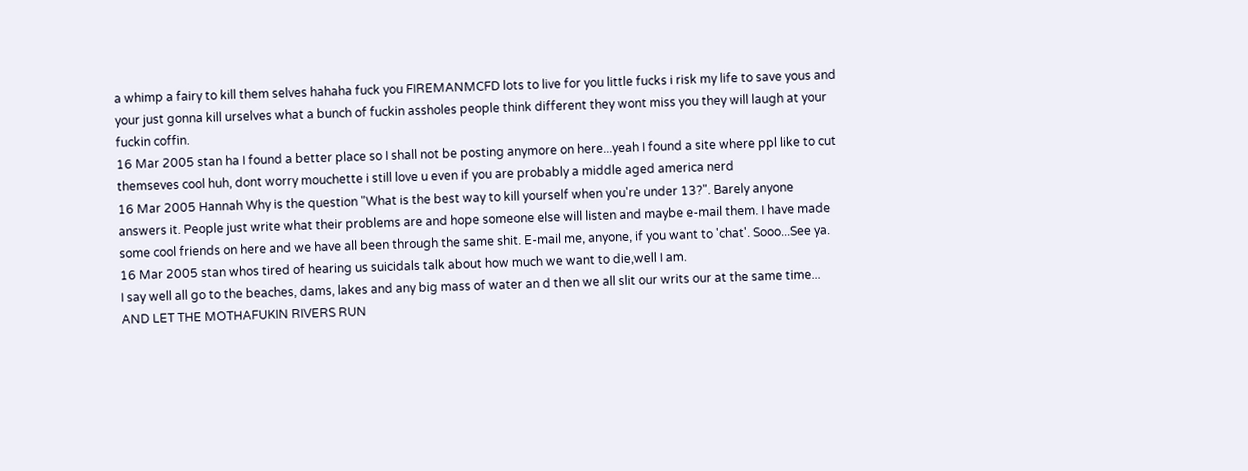a whimp a fairy to kill them selves hahaha fuck you FIREMANMCFD lots to live for you little fucks i risk my life to save yous and your just gonna kill urselves what a bunch of fuckin assholes people think different they wont miss you they will laugh at your fuckin coffin.
16 Mar 2005 stan ha I found a better place so I shall not be posting anymore on here...yeah I found a site where ppl like to cut themseves cool huh, dont worry mouchette i still love u even if you are probably a middle aged america nerd
16 Mar 2005 Hannah Why is the question "What is the best way to kill yourself when you're under 13?". Barely anyone answers it. People just write what their problems are and hope someone else will listen and maybe e-mail them. I have made some cool friends on here and we have all been through the same shit. E-mail me, anyone, if you want to 'chat'. Sooo...See ya.
16 Mar 2005 stan whos tired of hearing us suicidals talk about how much we want to die,well I am.
I say well all go to the beaches, dams, lakes and any big mass of water an d then we all slit our writs our at the same time... AND LET THE MOTHAFUKIN RIVERS RUN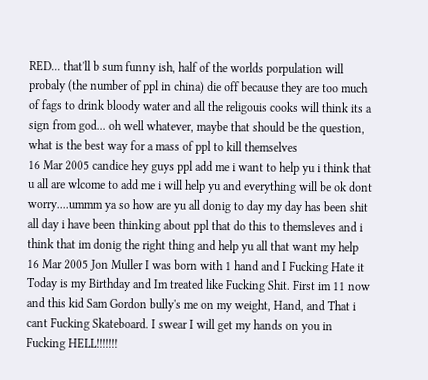RED... that'll b sum funny ish, half of the worlds porpulation will probaly (the number of ppl in china) die off because they are too much of fags to drink bloody water and all the religouis cooks will think its a sign from god... oh well whatever, maybe that should be the question, what is the best way for a mass of ppl to kill themselves
16 Mar 2005 candice hey guys ppl add me i want to help yu i think that u all are wlcome to add me i will help yu and everything will be ok dont worry....ummm ya so how are yu all donig to day my day has been shit all day i have been thinking about ppl that do this to themsleves and i think that im donig the right thing and help yu all that want my help
16 Mar 2005 Jon Muller I was born with 1 hand and I Fucking Hate it Today is my Birthday and Im treated like Fucking Shit. First im 11 now and this kid Sam Gordon bully's me on my weight, Hand, and That i cant Fucking Skateboard. I swear I will get my hands on you in Fucking HELL!!!!!!!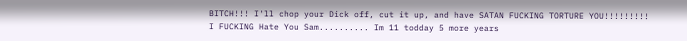BITCH!!! I'll chop your Dick off, cut it up, and have SATAN FUCKING TORTURE YOU!!!!!!!!! I FUCKING Hate You Sam.......... Im 11 todday 5 more years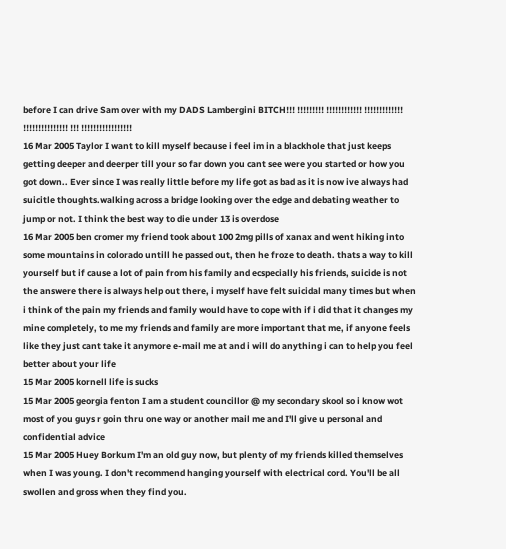before I can drive Sam over with my DADS Lambergini BITCH!!! !!!!!!!!! !!!!!!!!!!!! !!!!!!!!!!!!! !!!!!!!!!!!!!!! !!! !!!!!!!!!!!!!!!!!
16 Mar 2005 Taylor I want to kill myself because i feel im in a blackhole that just keeps getting deeper and deerper till your so far down you cant see were you started or how you got down.. Ever since I was really little before my life got as bad as it is now ive always had suicitle thoughts.walking across a bridge looking over the edge and debating weather to jump or not. I think the best way to die under 13 is overdose
16 Mar 2005 ben cromer my friend took about 100 2mg pills of xanax and went hiking into some mountains in colorado untill he passed out, then he froze to death. thats a way to kill yourself but if cause a lot of pain from his family and ecspecially his friends, suicide is not the answere there is always help out there, i myself have felt suicidal many times but when i think of the pain my friends and family would have to cope with if i did that it changes my mine completely, to me my friends and family are more important that me, if anyone feels like they just cant take it anymore e-mail me at and i will do anything i can to help you feel better about your life
15 Mar 2005 kornell life is sucks
15 Mar 2005 georgia fenton I am a student councillor @ my secondary skool so i know wot most of you guys r goin thru one way or another mail me and I'll give u personal and confidential advice
15 Mar 2005 Huey Borkum I'm an old guy now, but plenty of my friends killed themselves when I was young. I don't recommend hanging yourself with electrical cord. You'll be all swollen and gross when they find you.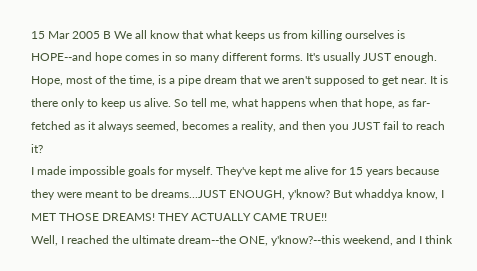15 Mar 2005 B We all know that what keeps us from killing ourselves is HOPE--and hope comes in so many different forms. It's usually JUST enough. Hope, most of the time, is a pipe dream that we aren't supposed to get near. It is there only to keep us alive. So tell me, what happens when that hope, as far-fetched as it always seemed, becomes a reality, and then you JUST fail to reach it?
I made impossible goals for myself. They've kept me alive for 15 years because they were meant to be dreams...JUST ENOUGH, y'know? But whaddya know, I MET THOSE DREAMS! THEY ACTUALLY CAME TRUE!!
Well, I reached the ultimate dream--the ONE, y'know?--this weekend, and I think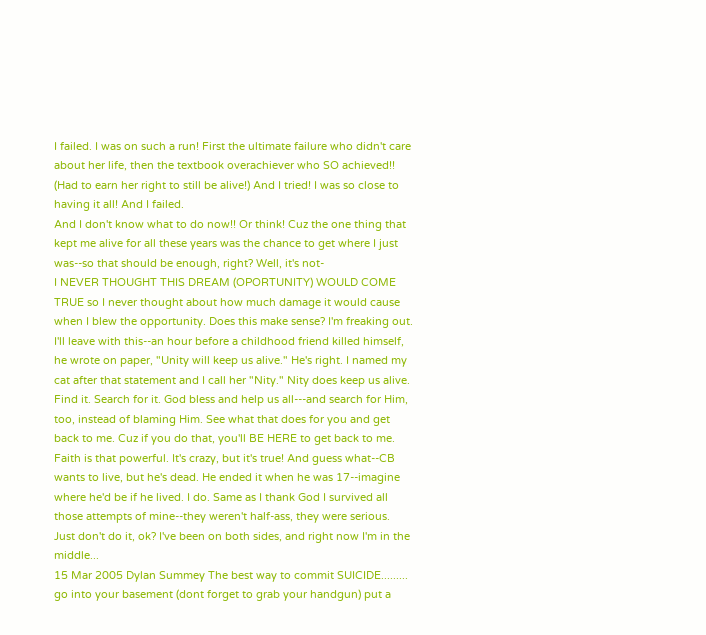I failed. I was on such a run! First the ultimate failure who didn't care about her life, then the textbook overachiever who SO achieved!! (Had to earn her right to still be alive!) And I tried! I was so close to having it all! And I failed.
And I don't know what to do now!! Or think! Cuz the one thing that kept me alive for all these years was the chance to get where I just was--so that should be enough, right? Well, it's not-
I NEVER THOUGHT THIS DREAM (OPORTUNITY) WOULD COME TRUE so I never thought about how much damage it would cause when I blew the opportunity. Does this make sense? I'm freaking out.
I'll leave with this--an hour before a childhood friend killed himself, he wrote on paper, "Unity will keep us alive." He's right. I named my cat after that statement and I call her "Nity." Nity does keep us alive. Find it. Search for it. God bless and help us all---and search for Him, too, instead of blaming Him. See what that does for you and get back to me. Cuz if you do that, you'll BE HERE to get back to me. Faith is that powerful. It's crazy, but it's true! And guess what--CB wants to live, but he's dead. He ended it when he was 17--imagine where he'd be if he lived. I do. Same as I thank God I survived all those attempts of mine--they weren't half-ass, they were serious.
Just don't do it, ok? I've been on both sides, and right now I'm in the middle...
15 Mar 2005 Dylan Summey The best way to commit SUICIDE.........
go into your basement (dont forget to grab your handgun) put a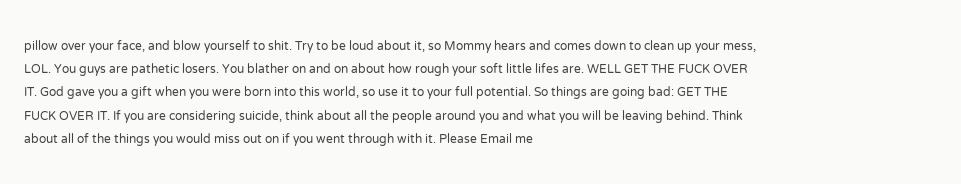pillow over your face, and blow yourself to shit. Try to be loud about it, so Mommy hears and comes down to clean up your mess, LOL. You guys are pathetic losers. You blather on and on about how rough your soft little lifes are. WELL GET THE FUCK OVER IT. God gave you a gift when you were born into this world, so use it to your full potential. So things are going bad: GET THE FUCK OVER IT. If you are considering suicide, think about all the people around you and what you will be leaving behind. Think about all of the things you would miss out on if you went through with it. Please Email me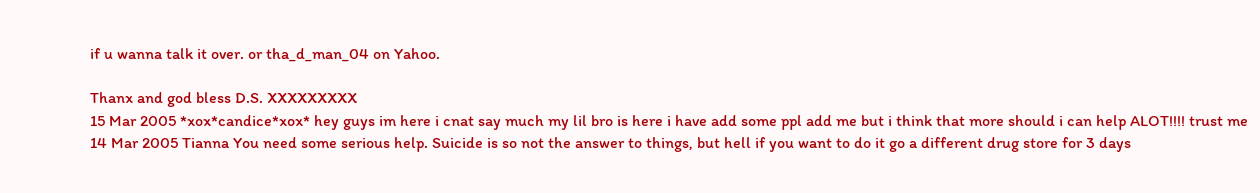if u wanna talk it over. or tha_d_man_04 on Yahoo.

Thanx and god bless D.S. XXXXXXXXX
15 Mar 2005 *xox*candice*xox* hey guys im here i cnat say much my lil bro is here i have add some ppl add me but i think that more should i can help ALOT!!!! trust me
14 Mar 2005 Tianna You need some serious help. Suicide is so not the answer to things, but hell if you want to do it go a different drug store for 3 days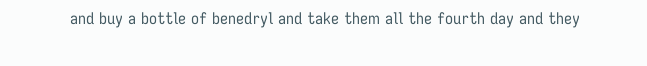and buy a bottle of benedryl and take them all the fourth day and they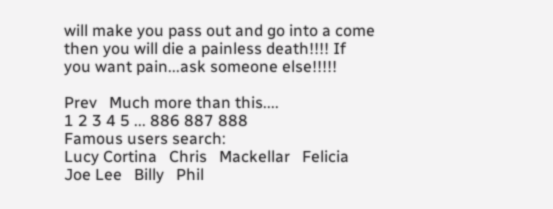will make you pass out and go into a come then you will die a painless death!!!! If you want pain...ask someone else!!!!!

Prev   Much more than this....
1 2 3 4 5 ... 886 887 888
Famous users search:
Lucy Cortina   Chris   Mackellar   Felicia   Joe Lee   Billy   Phil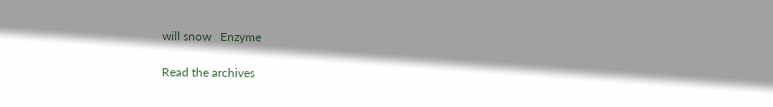will snow   Enzyme

Read the archives